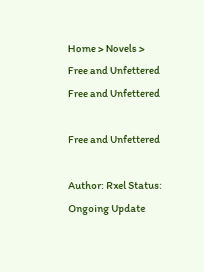Home > Novels > Free and Unfettered
Free and Unfettered

Free and Unfettered

Author: Rxel Status: Ongoing Update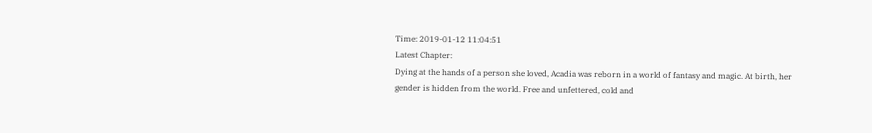Time: 2019-01-12 11:04:51
Latest Chapter:
Dying at the hands of a person she loved, Acadia was reborn in a world of fantasy and magic. At birth, her gender is hidden from the world. Free and unfettered, cold and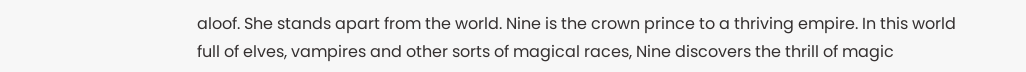aloof. She stands apart from the world. Nine is the crown prince to a thriving empire. In this world full of elves, vampires and other sorts of magical races, Nine discovers the thrill of magic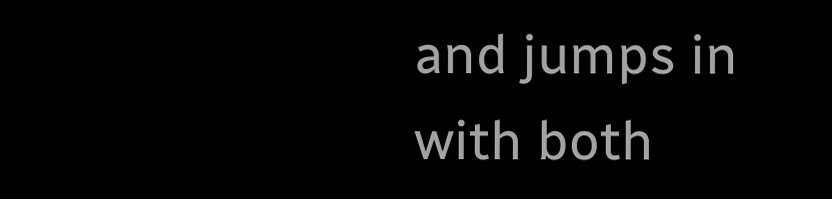and jumps in with both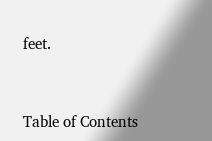feet.



Table of Contents